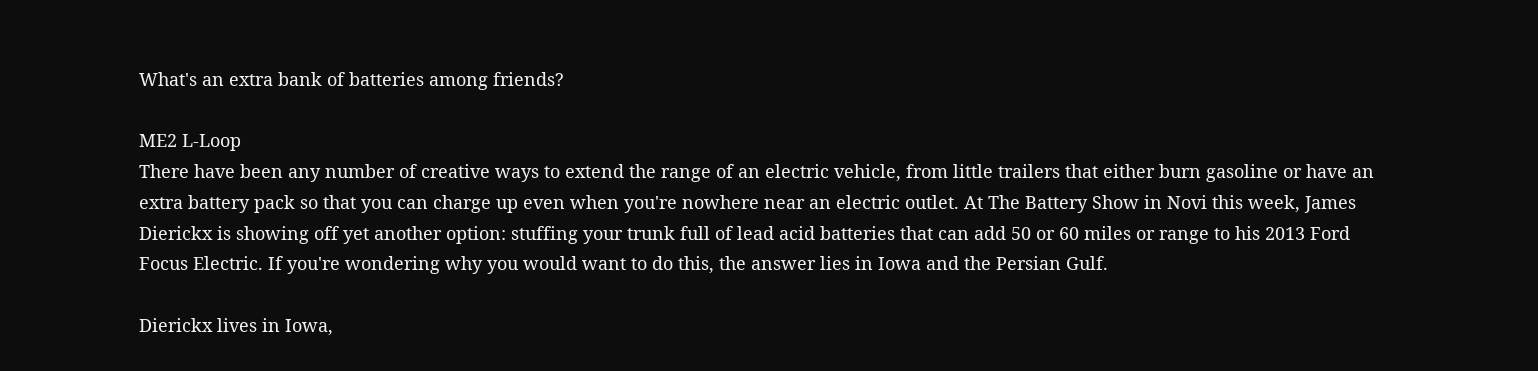What's an extra bank of batteries among friends?

ME2 L-Loop
There have been any number of creative ways to extend the range of an electric vehicle, from little trailers that either burn gasoline or have an extra battery pack so that you can charge up even when you're nowhere near an electric outlet. At The Battery Show in Novi this week, James Dierickx is showing off yet another option: stuffing your trunk full of lead acid batteries that can add 50 or 60 miles or range to his 2013 Ford Focus Electric. If you're wondering why you would want to do this, the answer lies in Iowa and the Persian Gulf.

Dierickx lives in Iowa,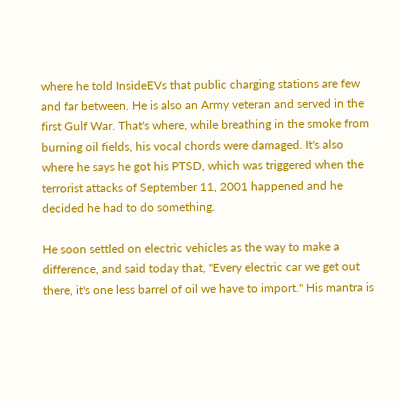where he told InsideEVs that public charging stations are few and far between. He is also an Army veteran and served in the first Gulf War. That's where, while breathing in the smoke from burning oil fields, his vocal chords were damaged. It's also where he says he got his PTSD, which was triggered when the terrorist attacks of September 11, 2001 happened and he decided he had to do something.

He soon settled on electric vehicles as the way to make a difference, and said today that, "Every electric car we get out there, it's one less barrel of oil we have to import." His mantra is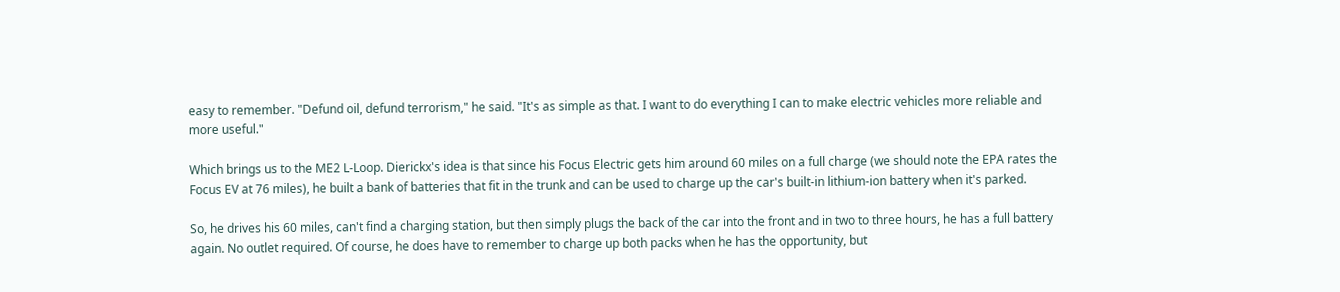easy to remember. "Defund oil, defund terrorism," he said. "It's as simple as that. I want to do everything I can to make electric vehicles more reliable and more useful."

Which brings us to the ME2 L-Loop. Dierickx's idea is that since his Focus Electric gets him around 60 miles on a full charge (we should note the EPA rates the Focus EV at 76 miles), he built a bank of batteries that fit in the trunk and can be used to charge up the car's built-in lithium-ion battery when it's parked.

So, he drives his 60 miles, can't find a charging station, but then simply plugs the back of the car into the front and in two to three hours, he has a full battery again. No outlet required. Of course, he does have to remember to charge up both packs when he has the opportunity, but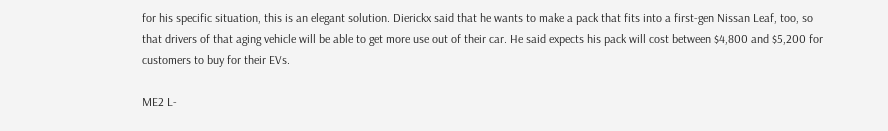for his specific situation, this is an elegant solution. Dierickx said that he wants to make a pack that fits into a first-gen Nissan Leaf, too, so that drivers of that aging vehicle will be able to get more use out of their car. He said expects his pack will cost between $4,800 and $5,200 for customers to buy for their EVs.

ME2 L-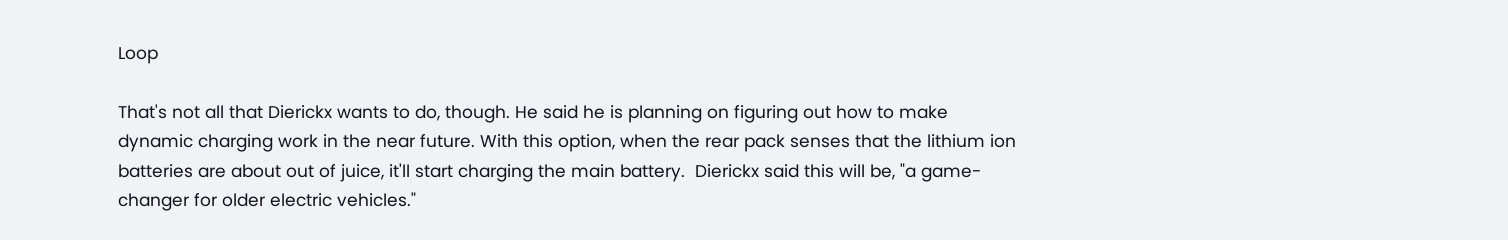Loop

That's not all that Dierickx wants to do, though. He said he is planning on figuring out how to make dynamic charging work in the near future. With this option, when the rear pack senses that the lithium ion batteries are about out of juice, it'll start charging the main battery.  Dierickx said this will be, "a game-changer for older electric vehicles."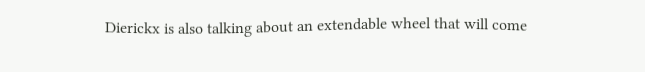Dierickx is also talking about an extendable wheel that will come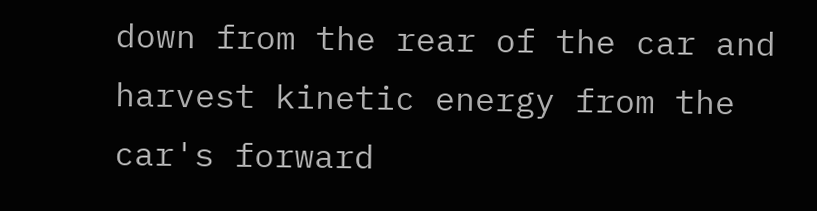down from the rear of the car and harvest kinetic energy from the car's forward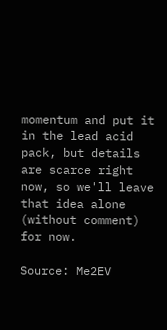momentum and put it in the lead acid pack, but details are scarce right now, so we'll leave that idea alone (without comment) for now.

Source: Me2EV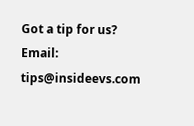Got a tip for us? Email: tips@insideevs.com